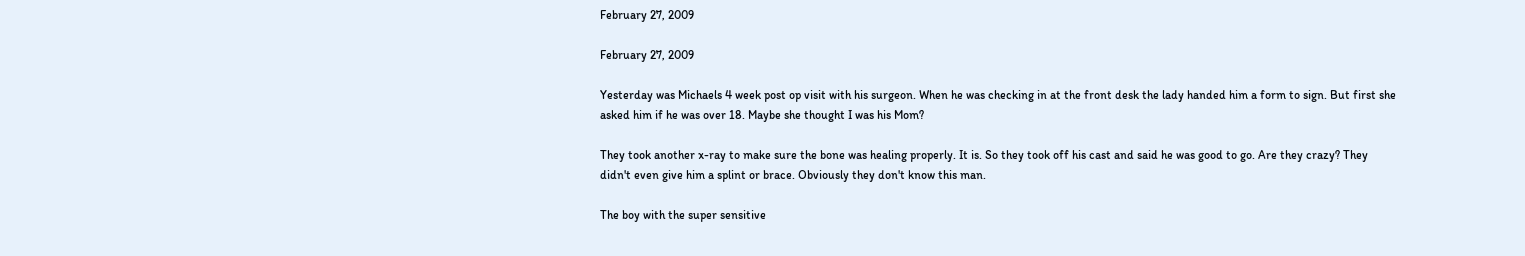February 27, 2009

February 27, 2009

Yesterday was Michaels 4 week post op visit with his surgeon. When he was checking in at the front desk the lady handed him a form to sign. But first she asked him if he was over 18. Maybe she thought I was his Mom?

They took another x-ray to make sure the bone was healing properly. It is. So they took off his cast and said he was good to go. Are they crazy? They didn't even give him a splint or brace. Obviously they don't know this man.

The boy with the super sensitive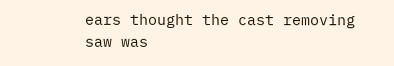ears thought the cast removing saw was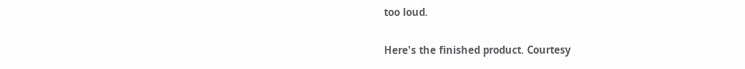too loud.

Here's the finished product. Courtesy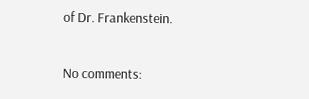of Dr. Frankenstein.

No comments: